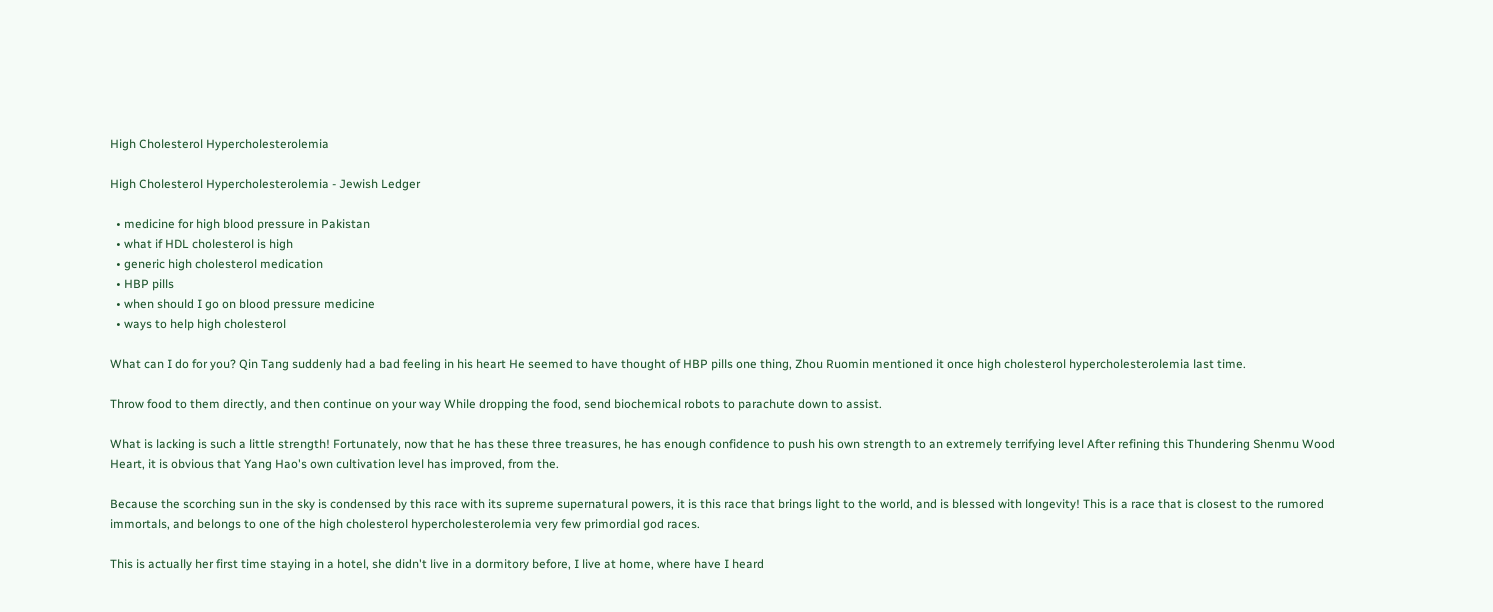High Cholesterol Hypercholesterolemia

High Cholesterol Hypercholesterolemia - Jewish Ledger

  • medicine for high blood pressure in Pakistan
  • what if HDL cholesterol is high
  • generic high cholesterol medication
  • HBP pills
  • when should I go on blood pressure medicine
  • ways to help high cholesterol

What can I do for you? Qin Tang suddenly had a bad feeling in his heart He seemed to have thought of HBP pills one thing, Zhou Ruomin mentioned it once high cholesterol hypercholesterolemia last time.

Throw food to them directly, and then continue on your way While dropping the food, send biochemical robots to parachute down to assist.

What is lacking is such a little strength! Fortunately, now that he has these three treasures, he has enough confidence to push his own strength to an extremely terrifying level After refining this Thundering Shenmu Wood Heart, it is obvious that Yang Hao's own cultivation level has improved, from the.

Because the scorching sun in the sky is condensed by this race with its supreme supernatural powers, it is this race that brings light to the world, and is blessed with longevity! This is a race that is closest to the rumored immortals, and belongs to one of the high cholesterol hypercholesterolemia very few primordial god races.

This is actually her first time staying in a hotel, she didn't live in a dormitory before, I live at home, where have I heard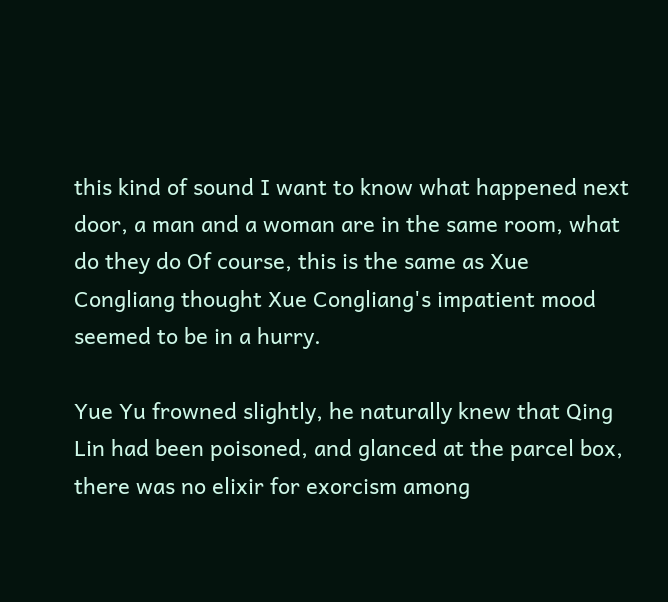this kind of sound I want to know what happened next door, a man and a woman are in the same room, what do they do Of course, this is the same as Xue Congliang thought Xue Congliang's impatient mood seemed to be in a hurry.

Yue Yu frowned slightly, he naturally knew that Qing Lin had been poisoned, and glanced at the parcel box, there was no elixir for exorcism among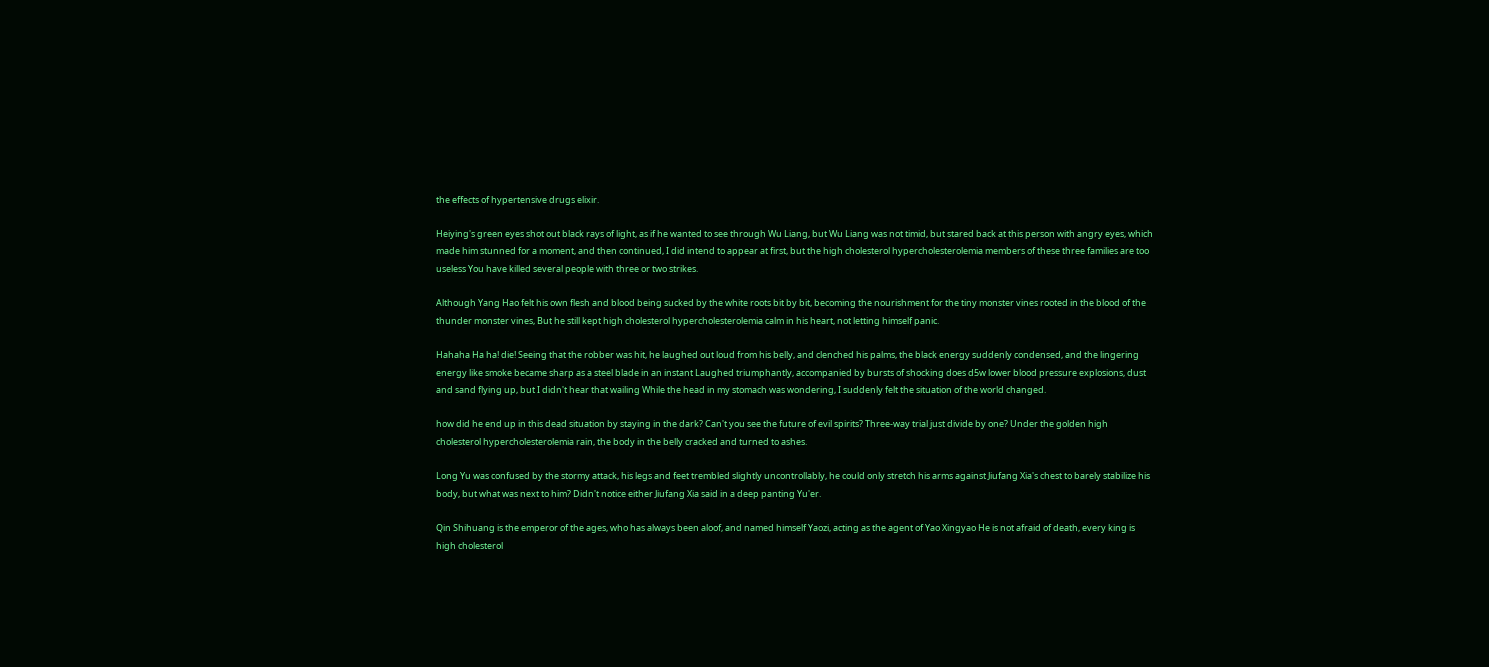the effects of hypertensive drugs elixir.

Heiying's green eyes shot out black rays of light, as if he wanted to see through Wu Liang, but Wu Liang was not timid, but stared back at this person with angry eyes, which made him stunned for a moment, and then continued, I did intend to appear at first, but the high cholesterol hypercholesterolemia members of these three families are too useless You have killed several people with three or two strikes.

Although Yang Hao felt his own flesh and blood being sucked by the white roots bit by bit, becoming the nourishment for the tiny monster vines rooted in the blood of the thunder monster vines, But he still kept high cholesterol hypercholesterolemia calm in his heart, not letting himself panic.

Hahaha Ha ha! die! Seeing that the robber was hit, he laughed out loud from his belly, and clenched his palms, the black energy suddenly condensed, and the lingering energy like smoke became sharp as a steel blade in an instant Laughed triumphantly, accompanied by bursts of shocking does d5w lower blood pressure explosions, dust and sand flying up, but I didn't hear that wailing While the head in my stomach was wondering, I suddenly felt the situation of the world changed.

how did he end up in this dead situation by staying in the dark? Can't you see the future of evil spirits? Three-way trial just divide by one? Under the golden high cholesterol hypercholesterolemia rain, the body in the belly cracked and turned to ashes.

Long Yu was confused by the stormy attack, his legs and feet trembled slightly uncontrollably, he could only stretch his arms against Jiufang Xia's chest to barely stabilize his body, but what was next to him? Didn't notice either Jiufang Xia said in a deep panting Yu'er.

Qin Shihuang is the emperor of the ages, who has always been aloof, and named himself Yaozi, acting as the agent of Yao Xingyao He is not afraid of death, every king is high cholesterol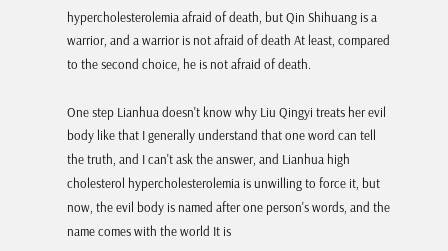hypercholesterolemia afraid of death, but Qin Shihuang is a warrior, and a warrior is not afraid of death At least, compared to the second choice, he is not afraid of death.

One step Lianhua doesn't know why Liu Qingyi treats her evil body like that I generally understand that one word can tell the truth, and I can't ask the answer, and Lianhua high cholesterol hypercholesterolemia is unwilling to force it, but now, the evil body is named after one person's words, and the name comes with the world It is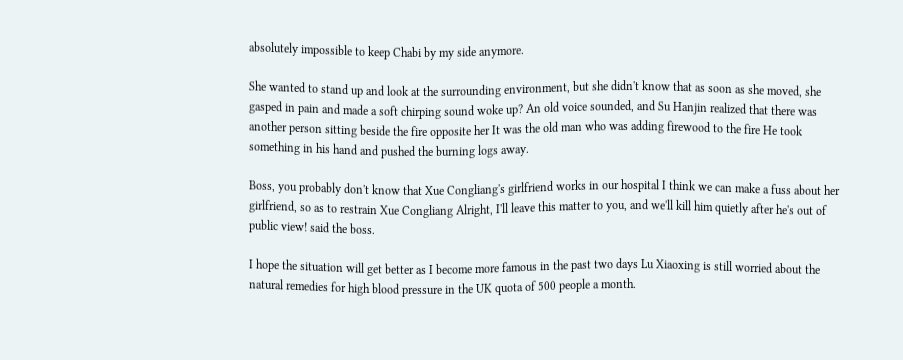absolutely impossible to keep Chabi by my side anymore.

She wanted to stand up and look at the surrounding environment, but she didn't know that as soon as she moved, she gasped in pain and made a soft chirping sound woke up? An old voice sounded, and Su Hanjin realized that there was another person sitting beside the fire opposite her It was the old man who was adding firewood to the fire He took something in his hand and pushed the burning logs away.

Boss, you probably don't know that Xue Congliang's girlfriend works in our hospital I think we can make a fuss about her girlfriend, so as to restrain Xue Congliang Alright, I'll leave this matter to you, and we'll kill him quietly after he's out of public view! said the boss.

I hope the situation will get better as I become more famous in the past two days Lu Xiaoxing is still worried about the natural remedies for high blood pressure in the UK quota of 500 people a month.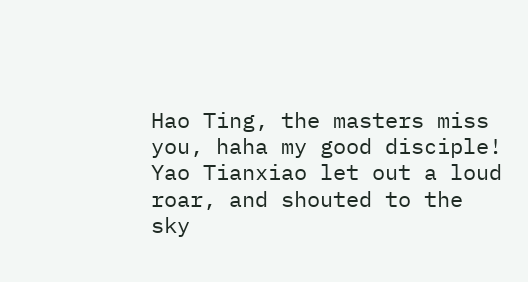Hao Ting, the masters miss you, haha my good disciple! Yao Tianxiao let out a loud roar, and shouted to the sky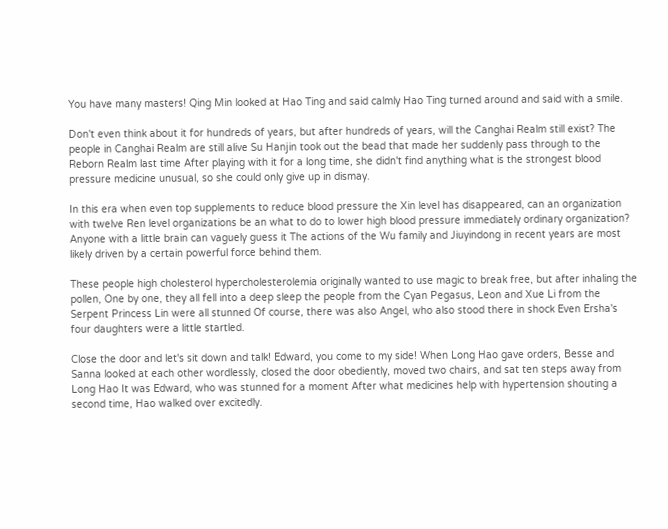You have many masters! Qing Min looked at Hao Ting and said calmly Hao Ting turned around and said with a smile.

Don't even think about it for hundreds of years, but after hundreds of years, will the Canghai Realm still exist? The people in Canghai Realm are still alive Su Hanjin took out the bead that made her suddenly pass through to the Reborn Realm last time After playing with it for a long time, she didn't find anything what is the strongest blood pressure medicine unusual, so she could only give up in dismay.

In this era when even top supplements to reduce blood pressure the Xin level has disappeared, can an organization with twelve Ren level organizations be an what to do to lower high blood pressure immediately ordinary organization? Anyone with a little brain can vaguely guess it The actions of the Wu family and Jiuyindong in recent years are most likely driven by a certain powerful force behind them.

These people high cholesterol hypercholesterolemia originally wanted to use magic to break free, but after inhaling the pollen, One by one, they all fell into a deep sleep the people from the Cyan Pegasus, Leon and Xue Li from the Serpent Princess Lin were all stunned Of course, there was also Angel, who also stood there in shock Even Ersha's four daughters were a little startled.

Close the door and let's sit down and talk! Edward, you come to my side! When Long Hao gave orders, Besse and Sanna looked at each other wordlessly, closed the door obediently, moved two chairs, and sat ten steps away from Long Hao It was Edward, who was stunned for a moment After what medicines help with hypertension shouting a second time, Hao walked over excitedly.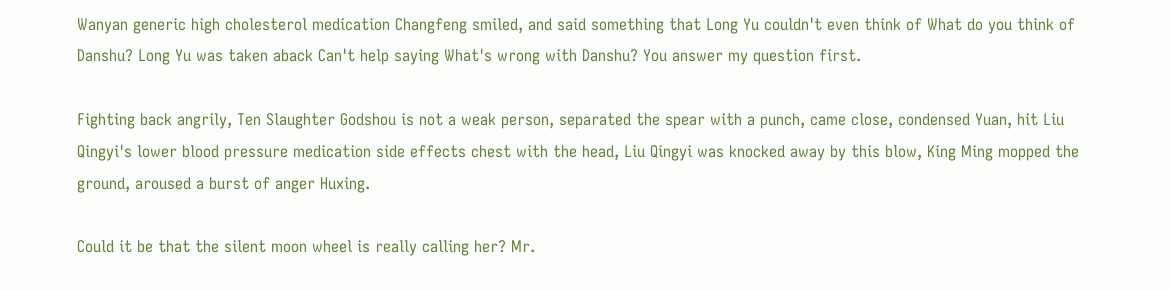Wanyan generic high cholesterol medication Changfeng smiled, and said something that Long Yu couldn't even think of What do you think of Danshu? Long Yu was taken aback Can't help saying What's wrong with Danshu? You answer my question first.

Fighting back angrily, Ten Slaughter Godshou is not a weak person, separated the spear with a punch, came close, condensed Yuan, hit Liu Qingyi's lower blood pressure medication side effects chest with the head, Liu Qingyi was knocked away by this blow, King Ming mopped the ground, aroused a burst of anger Huxing.

Could it be that the silent moon wheel is really calling her? Mr.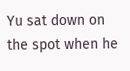Yu sat down on the spot when he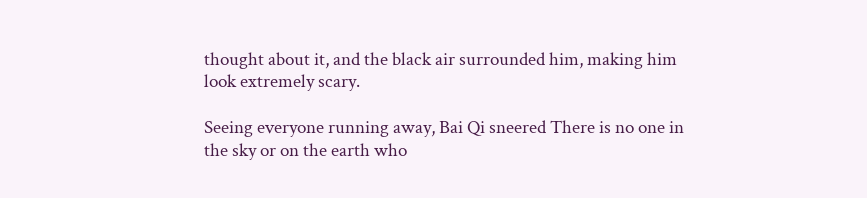thought about it, and the black air surrounded him, making him look extremely scary.

Seeing everyone running away, Bai Qi sneered There is no one in the sky or on the earth who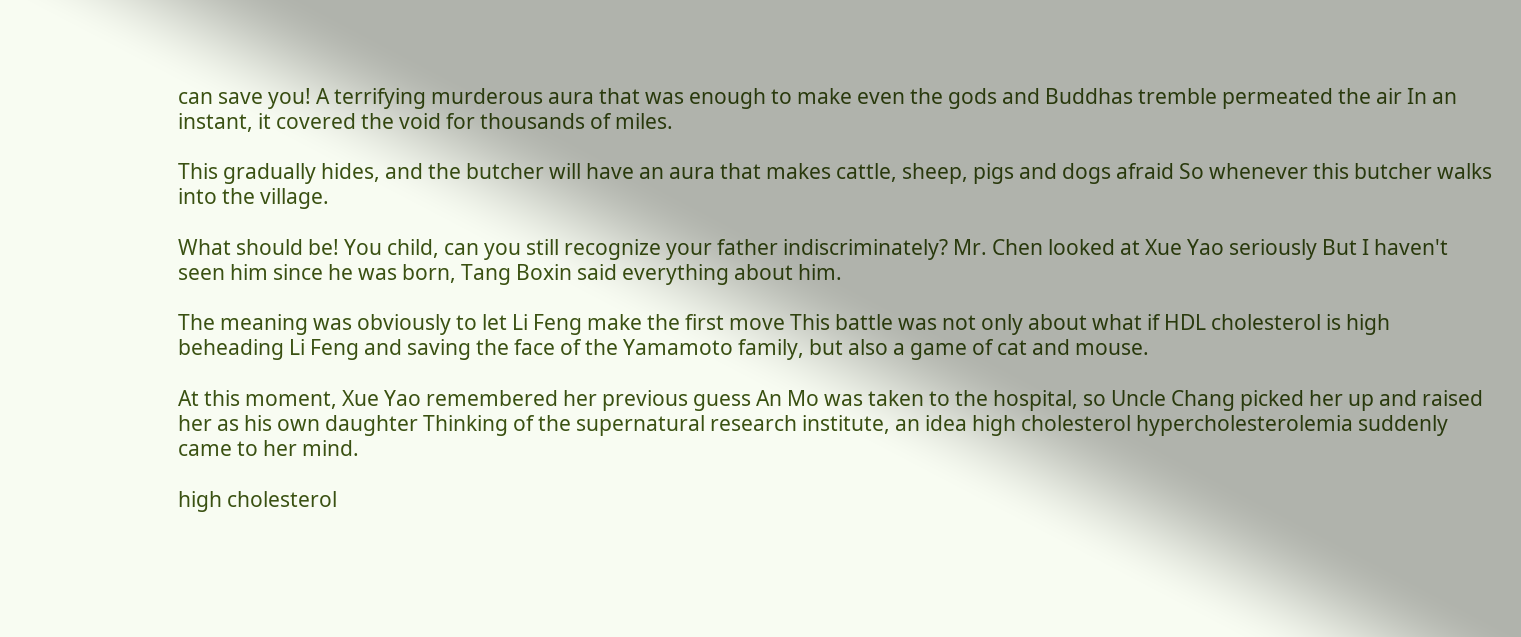can save you! A terrifying murderous aura that was enough to make even the gods and Buddhas tremble permeated the air In an instant, it covered the void for thousands of miles.

This gradually hides, and the butcher will have an aura that makes cattle, sheep, pigs and dogs afraid So whenever this butcher walks into the village.

What should be! You child, can you still recognize your father indiscriminately? Mr. Chen looked at Xue Yao seriously But I haven't seen him since he was born, Tang Boxin said everything about him.

The meaning was obviously to let Li Feng make the first move This battle was not only about what if HDL cholesterol is high beheading Li Feng and saving the face of the Yamamoto family, but also a game of cat and mouse.

At this moment, Xue Yao remembered her previous guess An Mo was taken to the hospital, so Uncle Chang picked her up and raised her as his own daughter Thinking of the supernatural research institute, an idea high cholesterol hypercholesterolemia suddenly came to her mind.

high cholesterol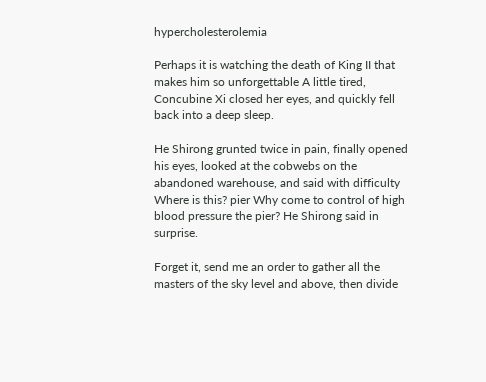hypercholesterolemia

Perhaps it is watching the death of King II that makes him so unforgettable A little tired, Concubine Xi closed her eyes, and quickly fell back into a deep sleep.

He Shirong grunted twice in pain, finally opened his eyes, looked at the cobwebs on the abandoned warehouse, and said with difficulty Where is this? pier Why come to control of high blood pressure the pier? He Shirong said in surprise.

Forget it, send me an order to gather all the masters of the sky level and above, then divide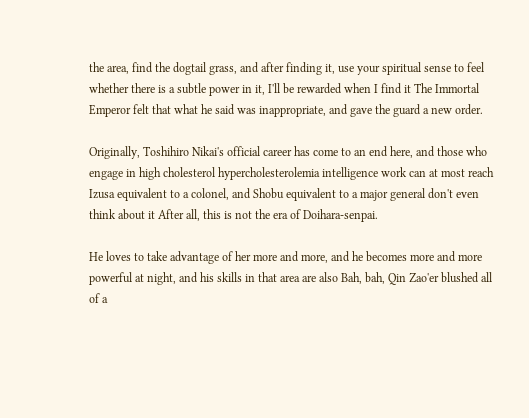the area, find the dogtail grass, and after finding it, use your spiritual sense to feel whether there is a subtle power in it, I'll be rewarded when I find it The Immortal Emperor felt that what he said was inappropriate, and gave the guard a new order.

Originally, Toshihiro Nikai's official career has come to an end here, and those who engage in high cholesterol hypercholesterolemia intelligence work can at most reach Izusa equivalent to a colonel, and Shobu equivalent to a major general don't even think about it After all, this is not the era of Doihara-senpai.

He loves to take advantage of her more and more, and he becomes more and more powerful at night, and his skills in that area are also Bah, bah, Qin Zao'er blushed all of a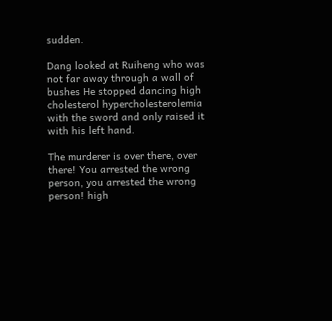sudden.

Dang looked at Ruiheng who was not far away through a wall of bushes He stopped dancing high cholesterol hypercholesterolemia with the sword and only raised it with his left hand.

The murderer is over there, over there! You arrested the wrong person, you arrested the wrong person! high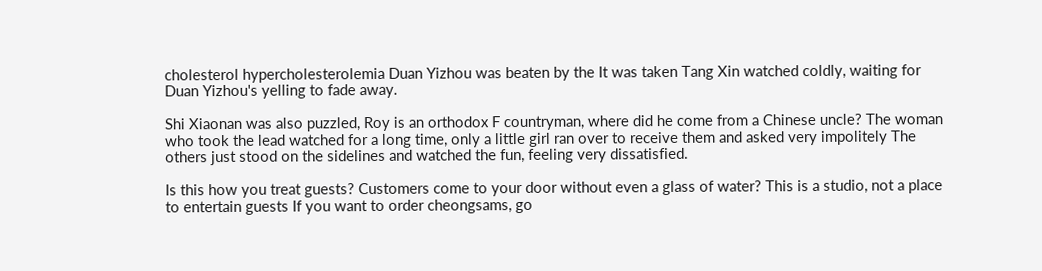cholesterol hypercholesterolemia Duan Yizhou was beaten by the It was taken Tang Xin watched coldly, waiting for Duan Yizhou's yelling to fade away.

Shi Xiaonan was also puzzled, Roy is an orthodox F countryman, where did he come from a Chinese uncle? The woman who took the lead watched for a long time, only a little girl ran over to receive them and asked very impolitely The others just stood on the sidelines and watched the fun, feeling very dissatisfied.

Is this how you treat guests? Customers come to your door without even a glass of water? This is a studio, not a place to entertain guests If you want to order cheongsams, go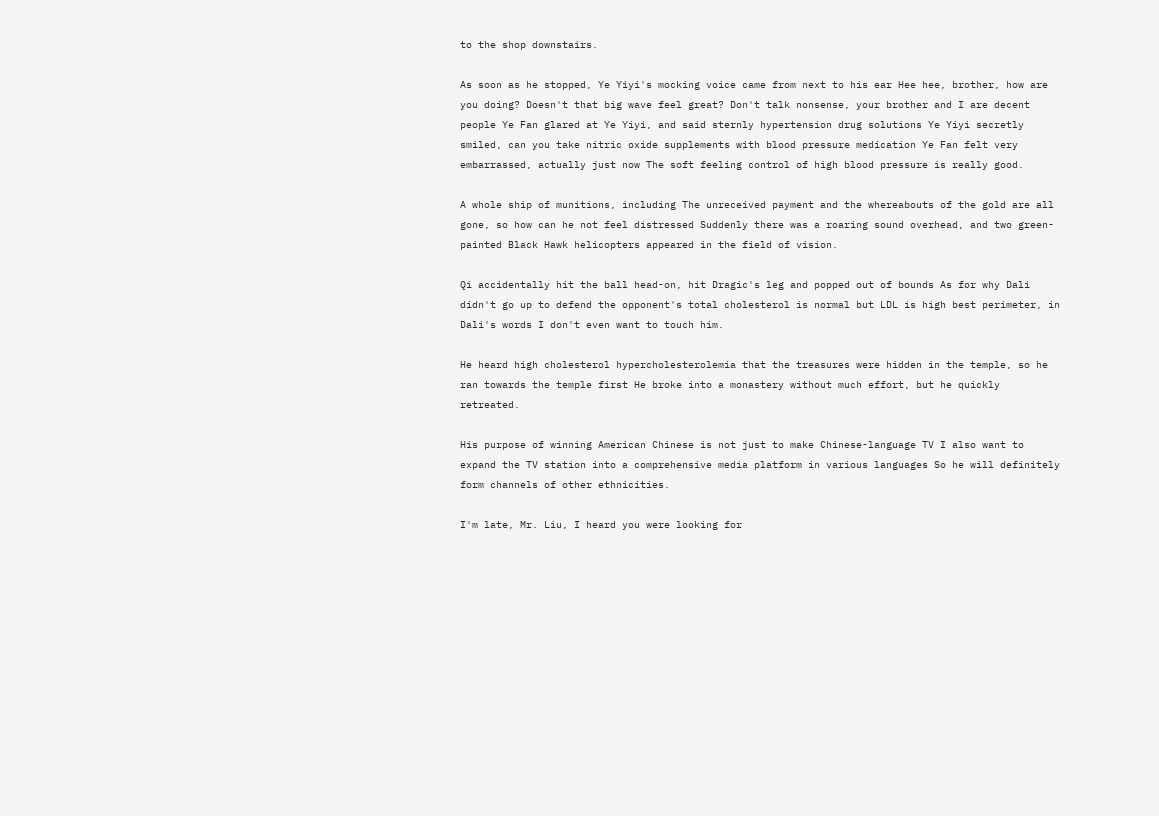to the shop downstairs.

As soon as he stopped, Ye Yiyi's mocking voice came from next to his ear Hee hee, brother, how are you doing? Doesn't that big wave feel great? Don't talk nonsense, your brother and I are decent people Ye Fan glared at Ye Yiyi, and said sternly hypertension drug solutions Ye Yiyi secretly smiled, can you take nitric oxide supplements with blood pressure medication Ye Fan felt very embarrassed, actually just now The soft feeling control of high blood pressure is really good.

A whole ship of munitions, including The unreceived payment and the whereabouts of the gold are all gone, so how can he not feel distressed Suddenly there was a roaring sound overhead, and two green-painted Black Hawk helicopters appeared in the field of vision.

Qi accidentally hit the ball head-on, hit Dragic's leg and popped out of bounds As for why Dali didn't go up to defend the opponent's total cholesterol is normal but LDL is high best perimeter, in Dali's words I don't even want to touch him.

He heard high cholesterol hypercholesterolemia that the treasures were hidden in the temple, so he ran towards the temple first He broke into a monastery without much effort, but he quickly retreated.

His purpose of winning American Chinese is not just to make Chinese-language TV I also want to expand the TV station into a comprehensive media platform in various languages So he will definitely form channels of other ethnicities.

I'm late, Mr. Liu, I heard you were looking for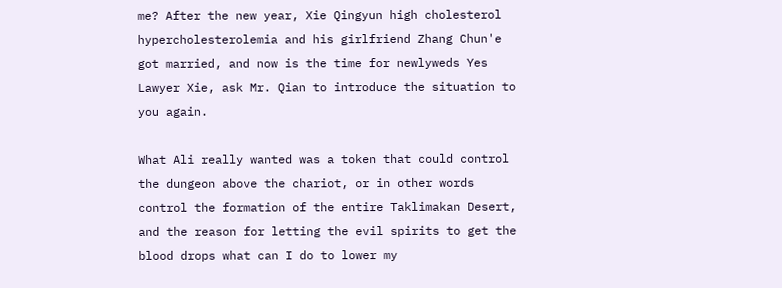me? After the new year, Xie Qingyun high cholesterol hypercholesterolemia and his girlfriend Zhang Chun'e got married, and now is the time for newlyweds Yes Lawyer Xie, ask Mr. Qian to introduce the situation to you again.

What Ali really wanted was a token that could control the dungeon above the chariot, or in other words control the formation of the entire Taklimakan Desert, and the reason for letting the evil spirits to get the blood drops what can I do to lower my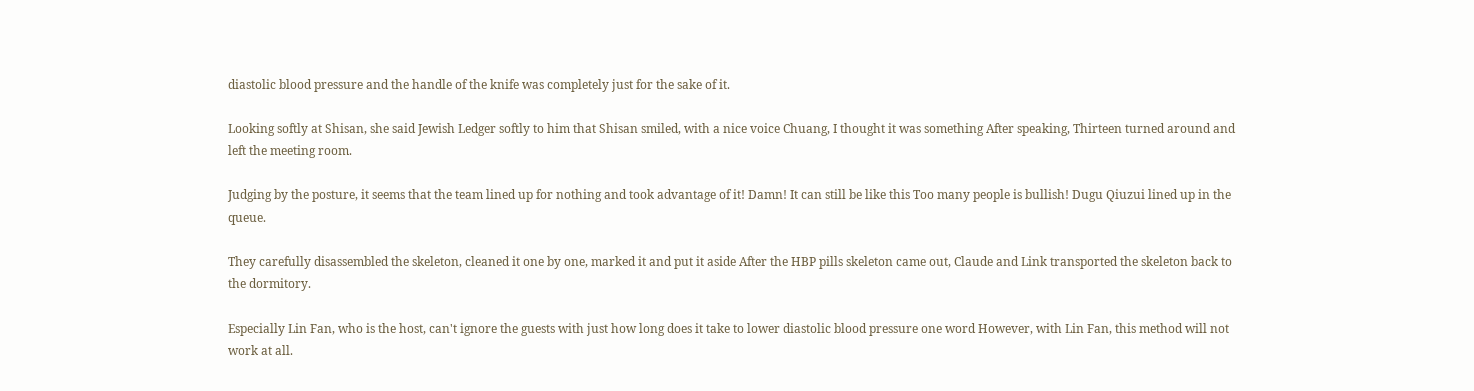diastolic blood pressure and the handle of the knife was completely just for the sake of it.

Looking softly at Shisan, she said Jewish Ledger softly to him that Shisan smiled, with a nice voice Chuang, I thought it was something After speaking, Thirteen turned around and left the meeting room.

Judging by the posture, it seems that the team lined up for nothing and took advantage of it! Damn! It can still be like this Too many people is bullish! Dugu Qiuzui lined up in the queue.

They carefully disassembled the skeleton, cleaned it one by one, marked it and put it aside After the HBP pills skeleton came out, Claude and Link transported the skeleton back to the dormitory.

Especially Lin Fan, who is the host, can't ignore the guests with just how long does it take to lower diastolic blood pressure one word However, with Lin Fan, this method will not work at all.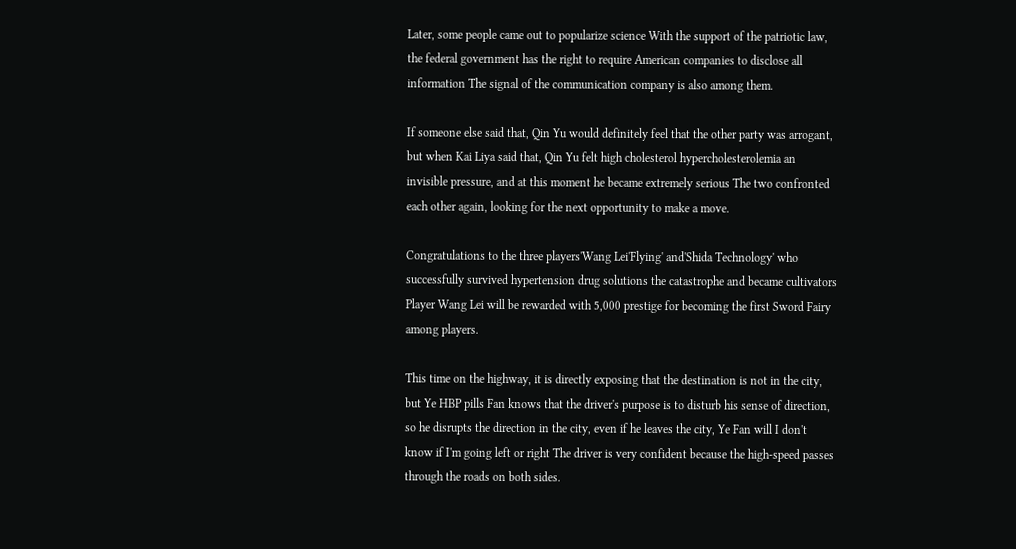Later, some people came out to popularize science With the support of the patriotic law, the federal government has the right to require American companies to disclose all information The signal of the communication company is also among them.

If someone else said that, Qin Yu would definitely feel that the other party was arrogant, but when Kai Liya said that, Qin Yu felt high cholesterol hypercholesterolemia an invisible pressure, and at this moment he became extremely serious The two confronted each other again, looking for the next opportunity to make a move.

Congratulations to the three players'Wang Lei'Flying' and'Shida Technology' who successfully survived hypertension drug solutions the catastrophe and became cultivators Player Wang Lei will be rewarded with 5,000 prestige for becoming the first Sword Fairy among players.

This time on the highway, it is directly exposing that the destination is not in the city, but Ye HBP pills Fan knows that the driver's purpose is to disturb his sense of direction, so he disrupts the direction in the city, even if he leaves the city, Ye Fan will I don't know if I'm going left or right The driver is very confident because the high-speed passes through the roads on both sides.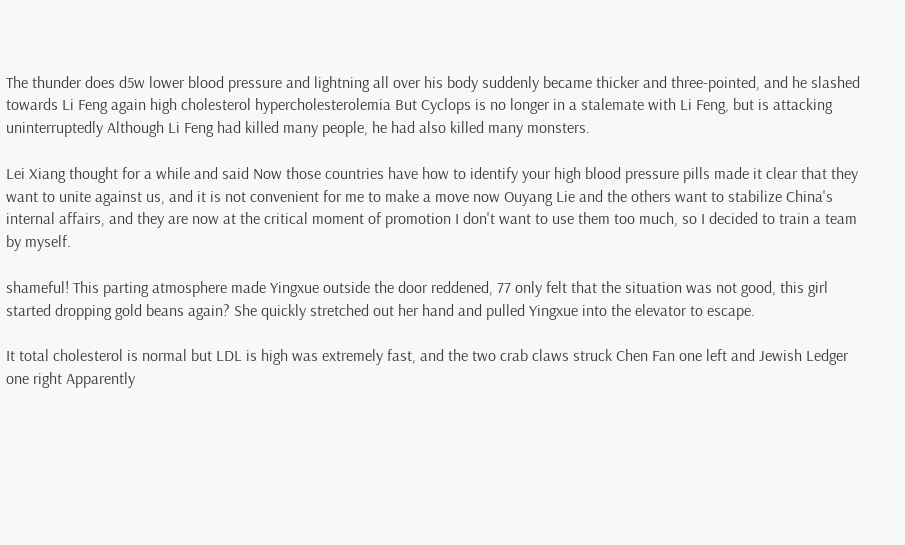The thunder does d5w lower blood pressure and lightning all over his body suddenly became thicker and three-pointed, and he slashed towards Li Feng again high cholesterol hypercholesterolemia But Cyclops is no longer in a stalemate with Li Feng, but is attacking uninterruptedly Although Li Feng had killed many people, he had also killed many monsters.

Lei Xiang thought for a while and said Now those countries have how to identify your high blood pressure pills made it clear that they want to unite against us, and it is not convenient for me to make a move now Ouyang Lie and the others want to stabilize China's internal affairs, and they are now at the critical moment of promotion I don't want to use them too much, so I decided to train a team by myself.

shameful! This parting atmosphere made Yingxue outside the door reddened, 77 only felt that the situation was not good, this girl started dropping gold beans again? She quickly stretched out her hand and pulled Yingxue into the elevator to escape.

It total cholesterol is normal but LDL is high was extremely fast, and the two crab claws struck Chen Fan one left and Jewish Ledger one right Apparently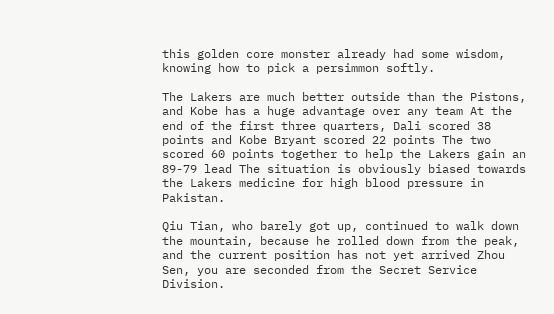this golden core monster already had some wisdom, knowing how to pick a persimmon softly.

The Lakers are much better outside than the Pistons, and Kobe has a huge advantage over any team At the end of the first three quarters, Dali scored 38 points and Kobe Bryant scored 22 points The two scored 60 points together to help the Lakers gain an 89-79 lead The situation is obviously biased towards the Lakers medicine for high blood pressure in Pakistan.

Qiu Tian, who barely got up, continued to walk down the mountain, because he rolled down from the peak, and the current position has not yet arrived Zhou Sen, you are seconded from the Secret Service Division.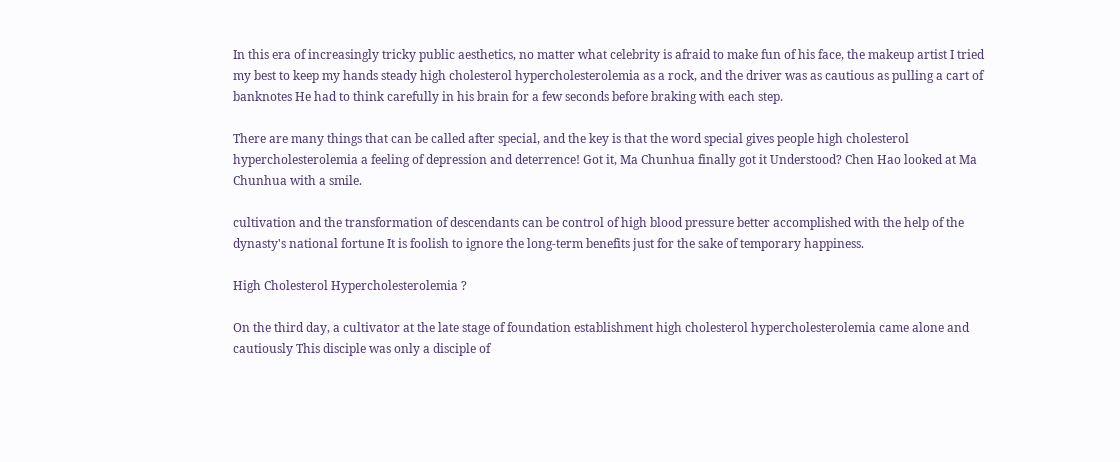In this era of increasingly tricky public aesthetics, no matter what celebrity is afraid to make fun of his face, the makeup artist I tried my best to keep my hands steady high cholesterol hypercholesterolemia as a rock, and the driver was as cautious as pulling a cart of banknotes He had to think carefully in his brain for a few seconds before braking with each step.

There are many things that can be called after special, and the key is that the word special gives people high cholesterol hypercholesterolemia a feeling of depression and deterrence! Got it, Ma Chunhua finally got it Understood? Chen Hao looked at Ma Chunhua with a smile.

cultivation and the transformation of descendants can be control of high blood pressure better accomplished with the help of the dynasty's national fortune It is foolish to ignore the long-term benefits just for the sake of temporary happiness.

High Cholesterol Hypercholesterolemia ?

On the third day, a cultivator at the late stage of foundation establishment high cholesterol hypercholesterolemia came alone and cautiously This disciple was only a disciple of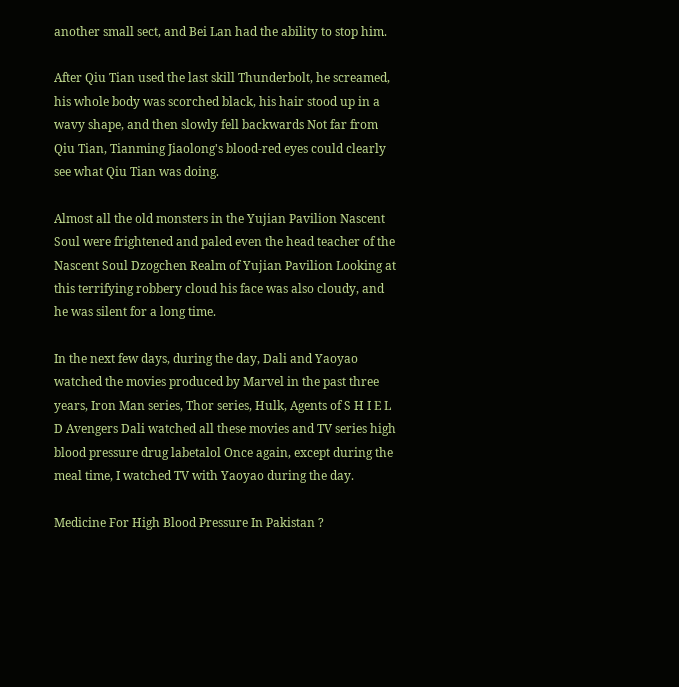another small sect, and Bei Lan had the ability to stop him.

After Qiu Tian used the last skill Thunderbolt, he screamed, his whole body was scorched black, his hair stood up in a wavy shape, and then slowly fell backwards Not far from Qiu Tian, Tianming Jiaolong's blood-red eyes could clearly see what Qiu Tian was doing.

Almost all the old monsters in the Yujian Pavilion Nascent Soul were frightened and paled even the head teacher of the Nascent Soul Dzogchen Realm of Yujian Pavilion Looking at this terrifying robbery cloud his face was also cloudy, and he was silent for a long time.

In the next few days, during the day, Dali and Yaoyao watched the movies produced by Marvel in the past three years, Iron Man series, Thor series, Hulk, Agents of S H I E L D Avengers Dali watched all these movies and TV series high blood pressure drug labetalol Once again, except during the meal time, I watched TV with Yaoyao during the day.

Medicine For High Blood Pressure In Pakistan ?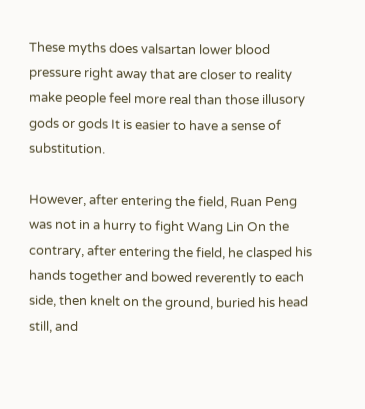These myths does valsartan lower blood pressure right away that are closer to reality make people feel more real than those illusory gods or gods It is easier to have a sense of substitution.

However, after entering the field, Ruan Peng was not in a hurry to fight Wang Lin On the contrary, after entering the field, he clasped his hands together and bowed reverently to each side, then knelt on the ground, buried his head still, and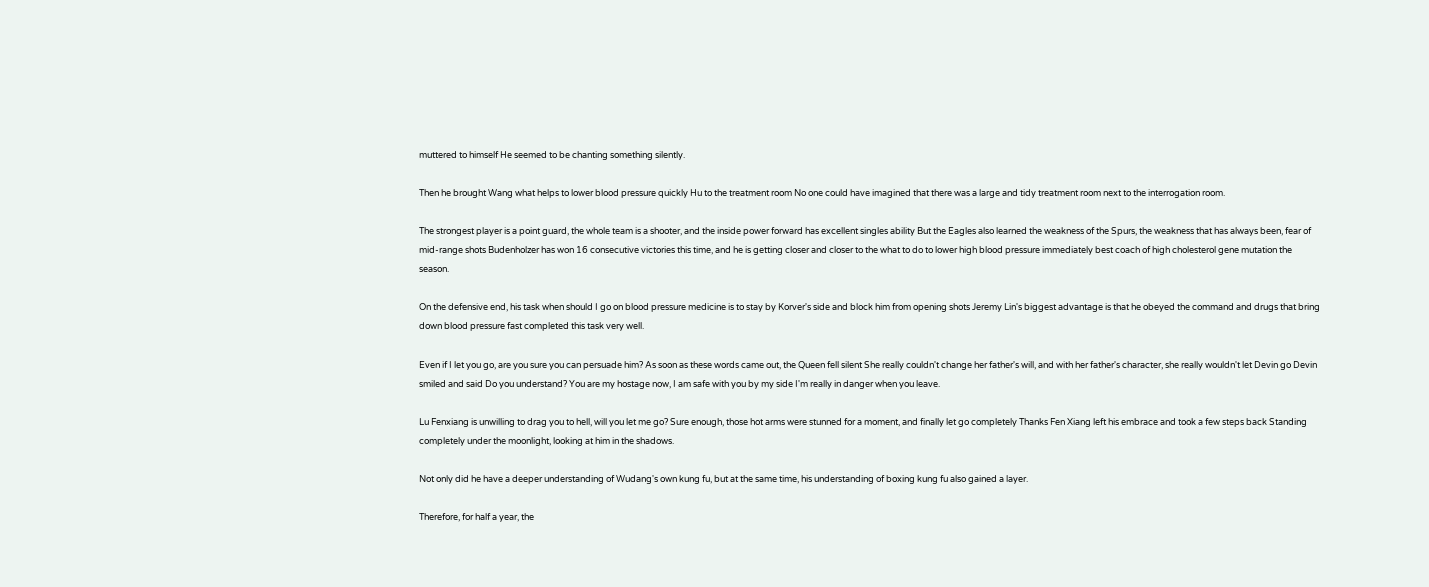muttered to himself He seemed to be chanting something silently.

Then he brought Wang what helps to lower blood pressure quickly Hu to the treatment room No one could have imagined that there was a large and tidy treatment room next to the interrogation room.

The strongest player is a point guard, the whole team is a shooter, and the inside power forward has excellent singles ability But the Eagles also learned the weakness of the Spurs, the weakness that has always been, fear of mid-range shots Budenholzer has won 16 consecutive victories this time, and he is getting closer and closer to the what to do to lower high blood pressure immediately best coach of high cholesterol gene mutation the season.

On the defensive end, his task when should I go on blood pressure medicine is to stay by Korver's side and block him from opening shots Jeremy Lin's biggest advantage is that he obeyed the command and drugs that bring down blood pressure fast completed this task very well.

Even if I let you go, are you sure you can persuade him? As soon as these words came out, the Queen fell silent She really couldn't change her father's will, and with her father's character, she really wouldn't let Devin go Devin smiled and said Do you understand? You are my hostage now, I am safe with you by my side I'm really in danger when you leave.

Lu Fenxiang is unwilling to drag you to hell, will you let me go? Sure enough, those hot arms were stunned for a moment, and finally let go completely Thanks Fen Xiang left his embrace and took a few steps back Standing completely under the moonlight, looking at him in the shadows.

Not only did he have a deeper understanding of Wudang's own kung fu, but at the same time, his understanding of boxing kung fu also gained a layer.

Therefore, for half a year, the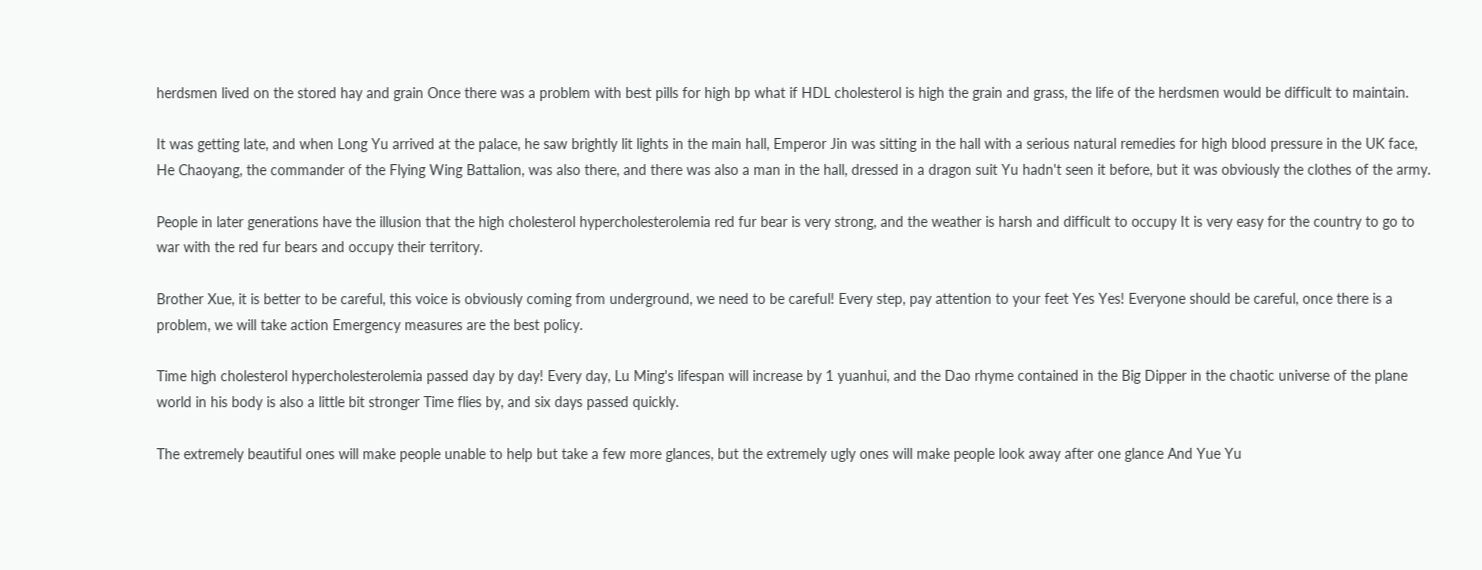herdsmen lived on the stored hay and grain Once there was a problem with best pills for high bp what if HDL cholesterol is high the grain and grass, the life of the herdsmen would be difficult to maintain.

It was getting late, and when Long Yu arrived at the palace, he saw brightly lit lights in the main hall, Emperor Jin was sitting in the hall with a serious natural remedies for high blood pressure in the UK face, He Chaoyang, the commander of the Flying Wing Battalion, was also there, and there was also a man in the hall, dressed in a dragon suit Yu hadn't seen it before, but it was obviously the clothes of the army.

People in later generations have the illusion that the high cholesterol hypercholesterolemia red fur bear is very strong, and the weather is harsh and difficult to occupy It is very easy for the country to go to war with the red fur bears and occupy their territory.

Brother Xue, it is better to be careful, this voice is obviously coming from underground, we need to be careful! Every step, pay attention to your feet Yes Yes! Everyone should be careful, once there is a problem, we will take action Emergency measures are the best policy.

Time high cholesterol hypercholesterolemia passed day by day! Every day, Lu Ming's lifespan will increase by 1 yuanhui, and the Dao rhyme contained in the Big Dipper in the chaotic universe of the plane world in his body is also a little bit stronger Time flies by, and six days passed quickly.

The extremely beautiful ones will make people unable to help but take a few more glances, but the extremely ugly ones will make people look away after one glance And Yue Yu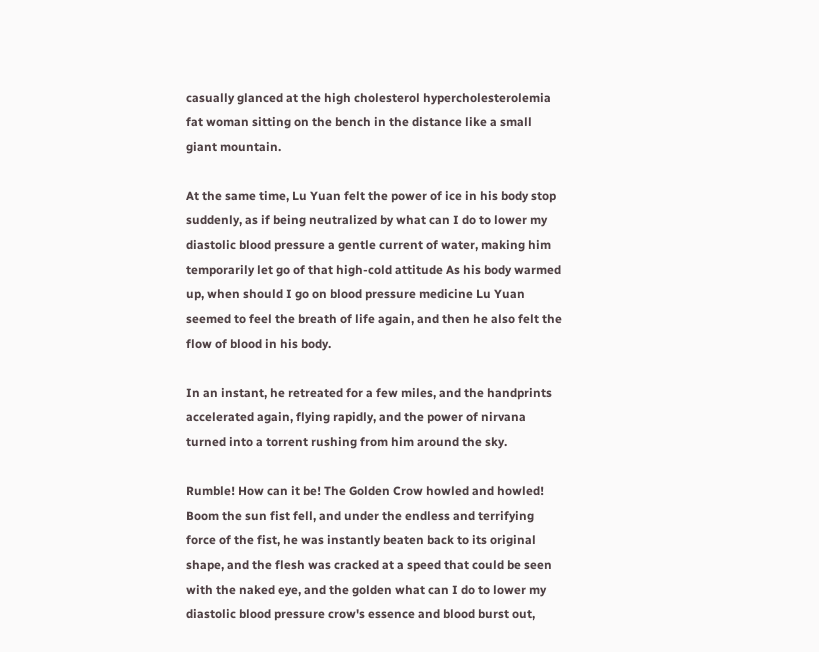casually glanced at the high cholesterol hypercholesterolemia fat woman sitting on the bench in the distance like a small giant mountain.

At the same time, Lu Yuan felt the power of ice in his body stop suddenly, as if being neutralized by what can I do to lower my diastolic blood pressure a gentle current of water, making him temporarily let go of that high-cold attitude As his body warmed up, when should I go on blood pressure medicine Lu Yuan seemed to feel the breath of life again, and then he also felt the flow of blood in his body.

In an instant, he retreated for a few miles, and the handprints accelerated again, flying rapidly, and the power of nirvana turned into a torrent rushing from him around the sky.

Rumble! How can it be! The Golden Crow howled and howled! Boom the sun fist fell, and under the endless and terrifying force of the fist, he was instantly beaten back to its original shape, and the flesh was cracked at a speed that could be seen with the naked eye, and the golden what can I do to lower my diastolic blood pressure crow's essence and blood burst out,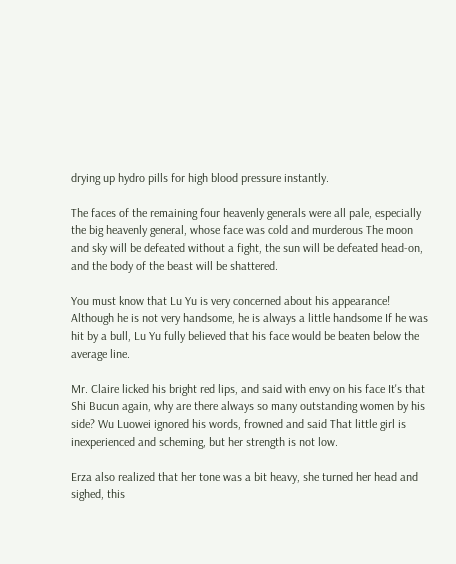drying up hydro pills for high blood pressure instantly.

The faces of the remaining four heavenly generals were all pale, especially the big heavenly general, whose face was cold and murderous The moon and sky will be defeated without a fight, the sun will be defeated head-on, and the body of the beast will be shattered.

You must know that Lu Yu is very concerned about his appearance! Although he is not very handsome, he is always a little handsome If he was hit by a bull, Lu Yu fully believed that his face would be beaten below the average line.

Mr. Claire licked his bright red lips, and said with envy on his face It's that Shi Bucun again, why are there always so many outstanding women by his side? Wu Luowei ignored his words, frowned and said That little girl is inexperienced and scheming, but her strength is not low.

Erza also realized that her tone was a bit heavy, she turned her head and sighed, this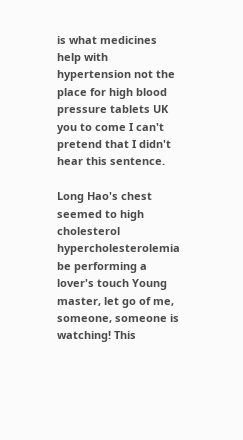is what medicines help with hypertension not the place for high blood pressure tablets UK you to come I can't pretend that I didn't hear this sentence.

Long Hao's chest seemed to high cholesterol hypercholesterolemia be performing a lover's touch Young master, let go of me, someone, someone is watching! This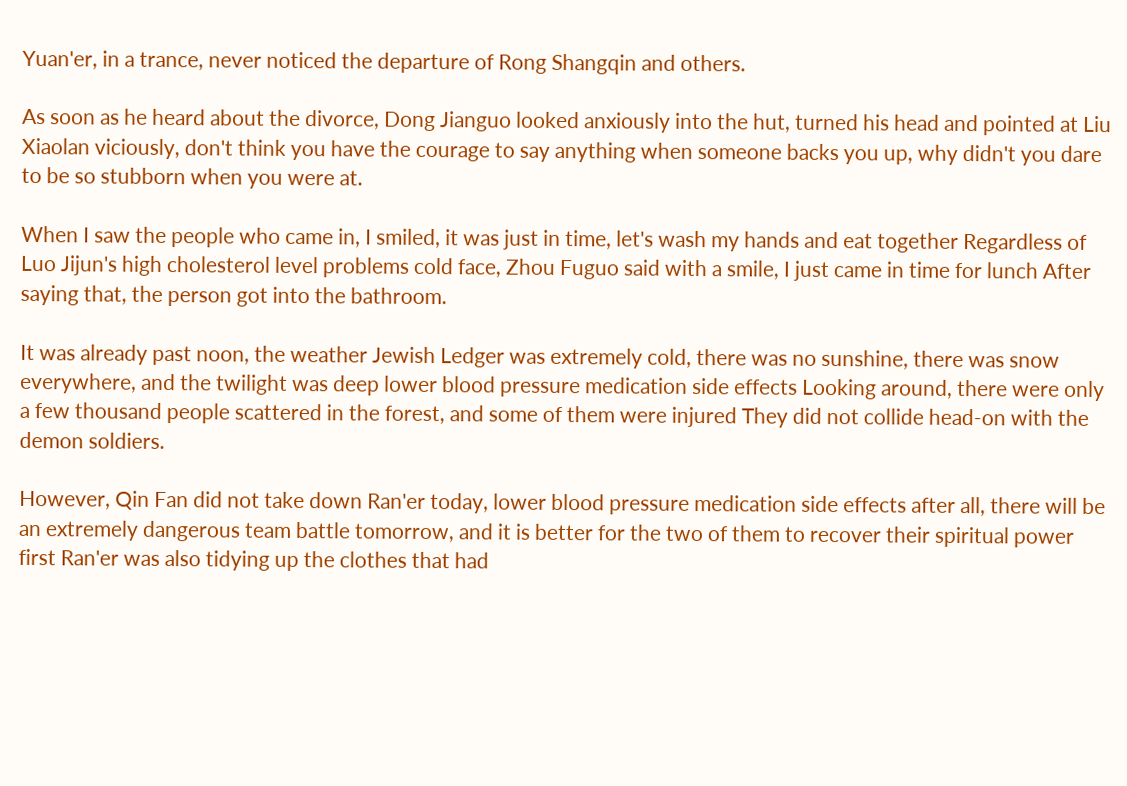Yuan'er, in a trance, never noticed the departure of Rong Shangqin and others.

As soon as he heard about the divorce, Dong Jianguo looked anxiously into the hut, turned his head and pointed at Liu Xiaolan viciously, don't think you have the courage to say anything when someone backs you up, why didn't you dare to be so stubborn when you were at.

When I saw the people who came in, I smiled, it was just in time, let's wash my hands and eat together Regardless of Luo Jijun's high cholesterol level problems cold face, Zhou Fuguo said with a smile, I just came in time for lunch After saying that, the person got into the bathroom.

It was already past noon, the weather Jewish Ledger was extremely cold, there was no sunshine, there was snow everywhere, and the twilight was deep lower blood pressure medication side effects Looking around, there were only a few thousand people scattered in the forest, and some of them were injured They did not collide head-on with the demon soldiers.

However, Qin Fan did not take down Ran'er today, lower blood pressure medication side effects after all, there will be an extremely dangerous team battle tomorrow, and it is better for the two of them to recover their spiritual power first Ran'er was also tidying up the clothes that had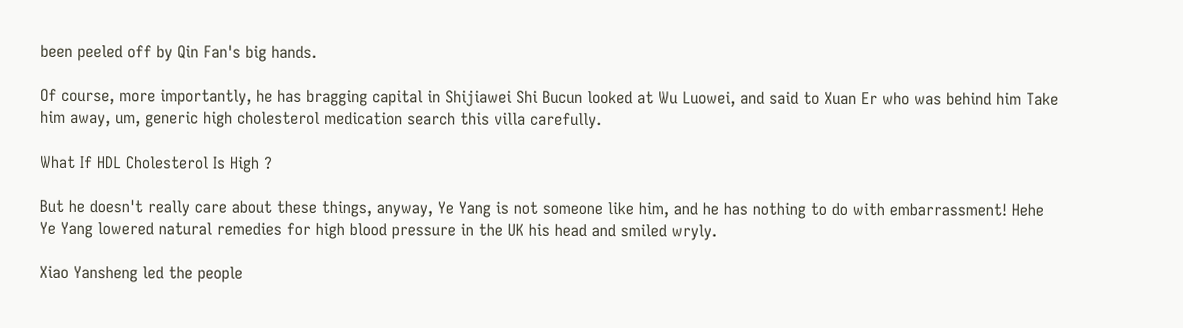been peeled off by Qin Fan's big hands.

Of course, more importantly, he has bragging capital in Shijiawei Shi Bucun looked at Wu Luowei, and said to Xuan Er who was behind him Take him away, um, generic high cholesterol medication search this villa carefully.

What If HDL Cholesterol Is High ?

But he doesn't really care about these things, anyway, Ye Yang is not someone like him, and he has nothing to do with embarrassment! Hehe Ye Yang lowered natural remedies for high blood pressure in the UK his head and smiled wryly.

Xiao Yansheng led the people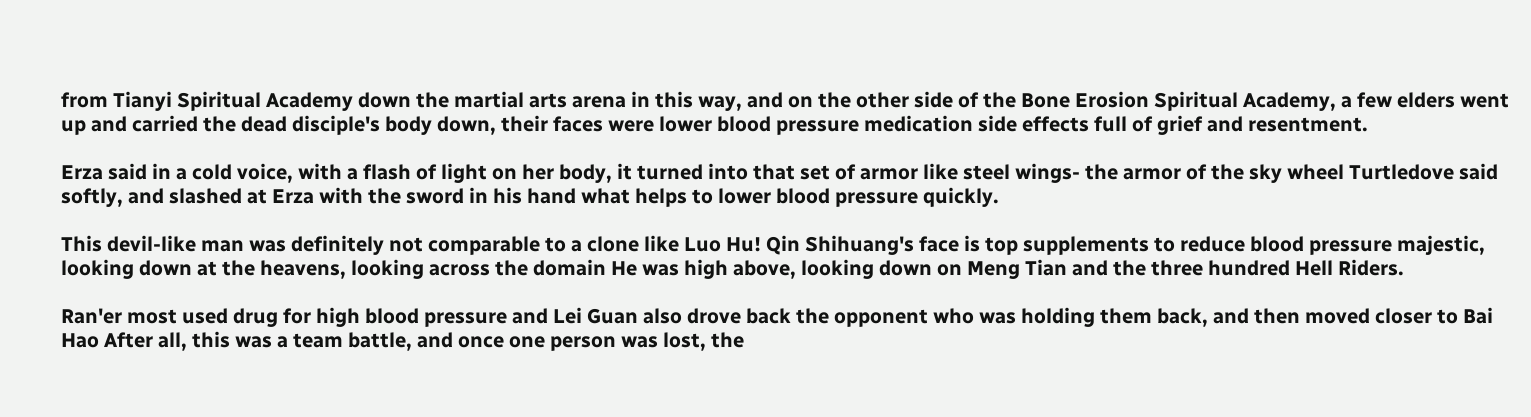from Tianyi Spiritual Academy down the martial arts arena in this way, and on the other side of the Bone Erosion Spiritual Academy, a few elders went up and carried the dead disciple's body down, their faces were lower blood pressure medication side effects full of grief and resentment.

Erza said in a cold voice, with a flash of light on her body, it turned into that set of armor like steel wings- the armor of the sky wheel Turtledove said softly, and slashed at Erza with the sword in his hand what helps to lower blood pressure quickly.

This devil-like man was definitely not comparable to a clone like Luo Hu! Qin Shihuang's face is top supplements to reduce blood pressure majestic, looking down at the heavens, looking across the domain He was high above, looking down on Meng Tian and the three hundred Hell Riders.

Ran'er most used drug for high blood pressure and Lei Guan also drove back the opponent who was holding them back, and then moved closer to Bai Hao After all, this was a team battle, and once one person was lost, the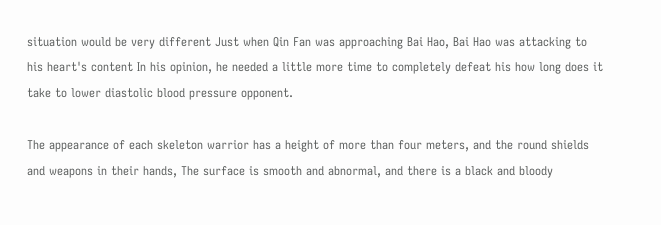situation would be very different Just when Qin Fan was approaching Bai Hao, Bai Hao was attacking to his heart's content In his opinion, he needed a little more time to completely defeat his how long does it take to lower diastolic blood pressure opponent.

The appearance of each skeleton warrior has a height of more than four meters, and the round shields and weapons in their hands, The surface is smooth and abnormal, and there is a black and bloody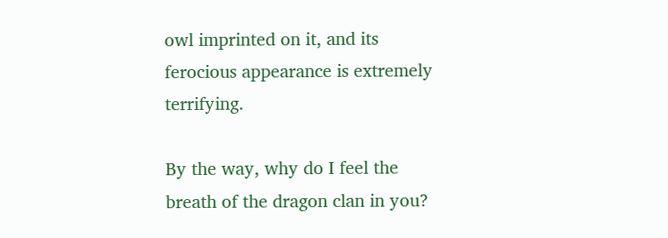owl imprinted on it, and its ferocious appearance is extremely terrifying.

By the way, why do I feel the breath of the dragon clan in you?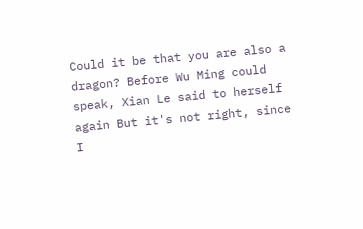Could it be that you are also a dragon? Before Wu Ming could speak, Xian Le said to herself again But it's not right, since I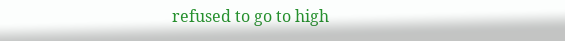refused to go to high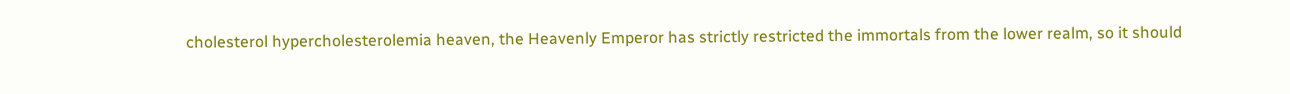cholesterol hypercholesterolemia heaven, the Heavenly Emperor has strictly restricted the immortals from the lower realm, so it should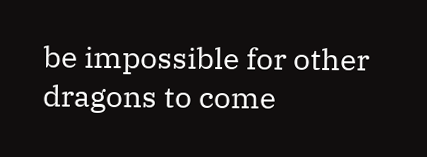be impossible for other dragons to come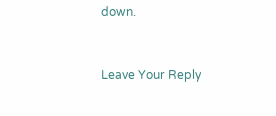down.


Leave Your Reply